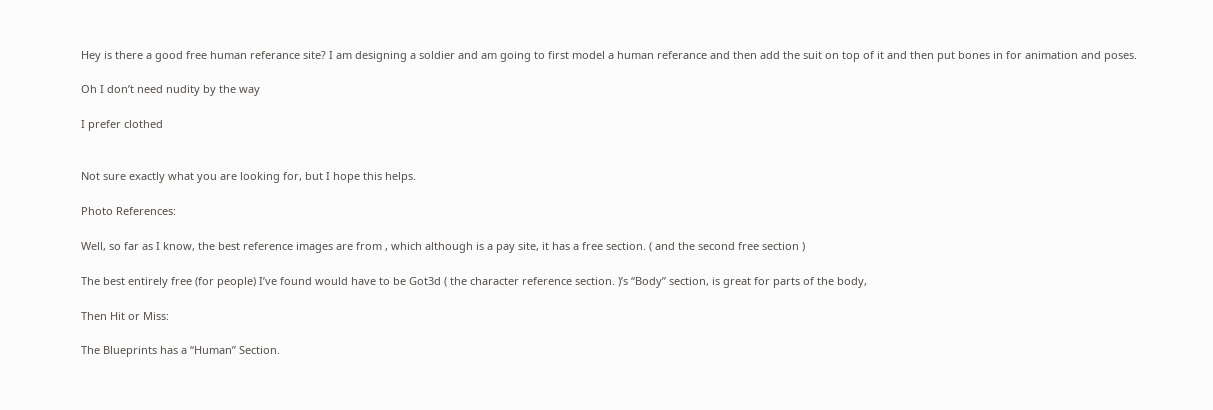Hey is there a good free human referance site? I am designing a soldier and am going to first model a human referance and then add the suit on top of it and then put bones in for animation and poses.

Oh I don’t need nudity by the way

I prefer clothed


Not sure exactly what you are looking for, but I hope this helps.

Photo References:

Well, so far as I know, the best reference images are from , which although is a pay site, it has a free section. ( and the second free section )

The best entirely free (for people) I’ve found would have to be Got3d ( the character reference section. )’s “Body” section, is great for parts of the body,

Then Hit or Miss:

The Blueprints has a “Human” Section.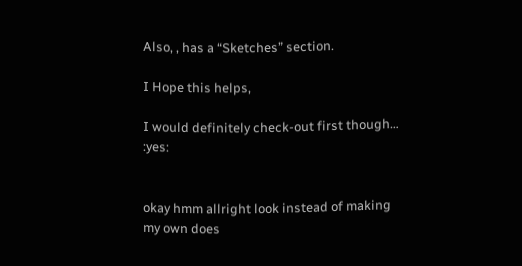Also, , has a “Sketches” section.

I Hope this helps,

I would definitely check-out first though… :yes:


okay hmm allright look instead of making my own does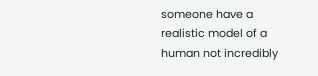someone have a realistic model of a human not incredibly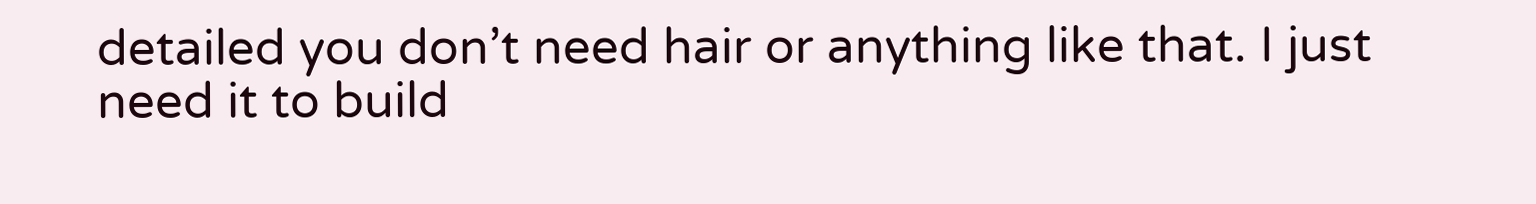detailed you don’t need hair or anything like that. I just need it to build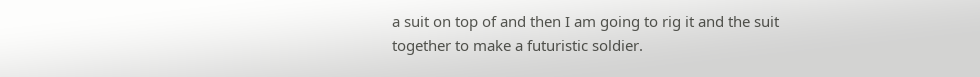a suit on top of and then I am going to rig it and the suit together to make a futuristic soldier.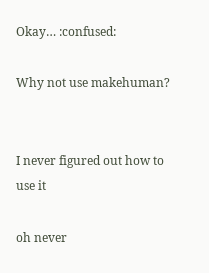Okay… :confused:

Why not use makehuman?


I never figured out how to use it

oh never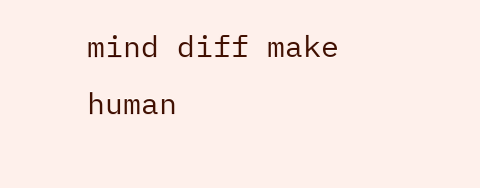mind diff make human